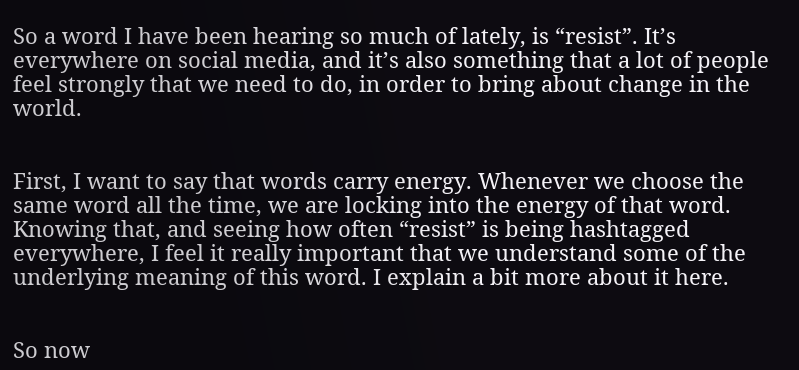So a word I have been hearing so much of lately, is “resist”. It’s everywhere on social media, and it’s also something that a lot of people feel strongly that we need to do, in order to bring about change in the world.


First, I want to say that words carry energy. Whenever we choose the same word all the time, we are locking into the energy of that word. Knowing that, and seeing how often “resist” is being hashtagged everywhere, I feel it really important that we understand some of the underlying meaning of this word. I explain a bit more about it here.


So now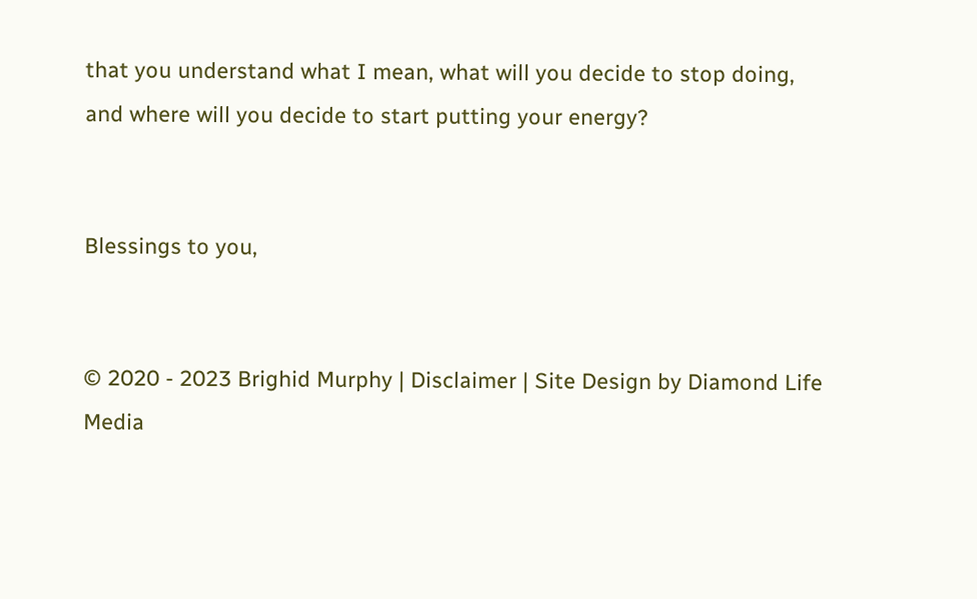that you understand what I mean, what will you decide to stop doing, and where will you decide to start putting your energy?


Blessings to you,


© 2020 - 2023 Brighid Murphy | Disclaimer | Site Design by Diamond Life Media